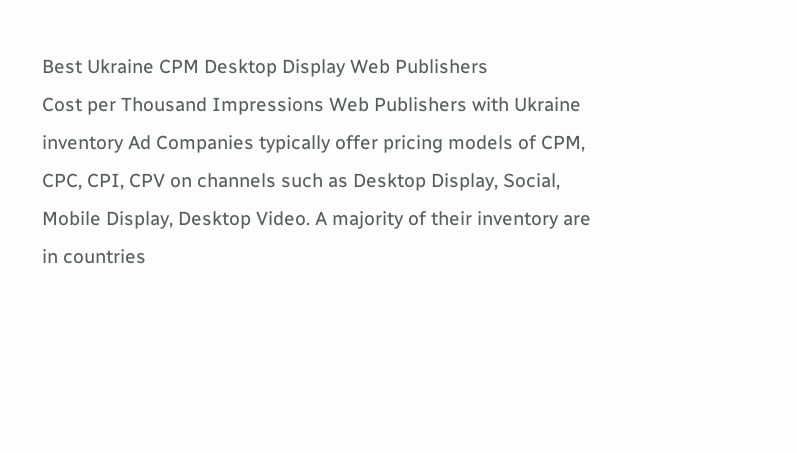Best Ukraine CPM Desktop Display Web Publishers
Cost per Thousand Impressions Web Publishers with Ukraine inventory Ad Companies typically offer pricing models of CPM, CPC, CPI, CPV on channels such as Desktop Display, Social, Mobile Display, Desktop Video. A majority of their inventory are in countries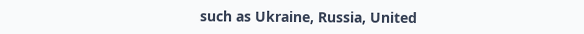such as Ukraine, Russia, United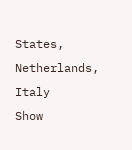States, Netherlands, Italy
Show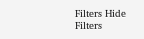Filters Hide Filters